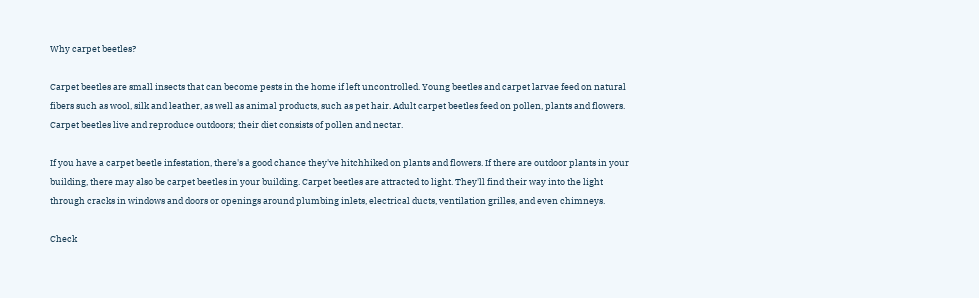Why carpet beetles?

Carpet beetles are small insects that can become pests in the home if left uncontrolled. Young beetles and carpet larvae feed on natural fibers such as wool, silk and leather, as well as animal products, such as pet hair. Adult carpet beetles feed on pollen, plants and flowers. Carpet beetles live and reproduce outdoors; their diet consists of pollen and nectar.

If you have a carpet beetle infestation, there's a good chance they've hitchhiked on plants and flowers. If there are outdoor plants in your building, there may also be carpet beetles in your building. Carpet beetles are attracted to light. They'll find their way into the light through cracks in windows and doors or openings around plumbing inlets, electrical ducts, ventilation grilles, and even chimneys.

Check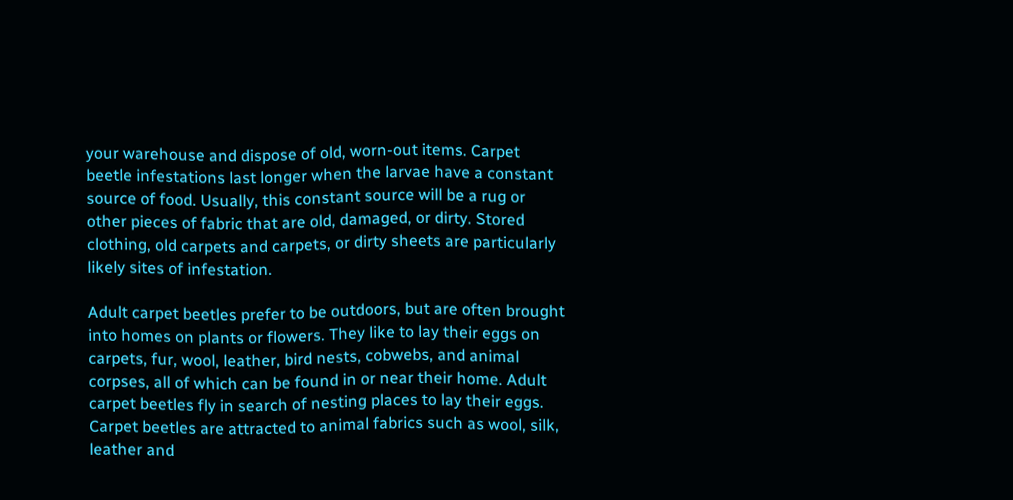your warehouse and dispose of old, worn-out items. Carpet beetle infestations last longer when the larvae have a constant source of food. Usually, this constant source will be a rug or other pieces of fabric that are old, damaged, or dirty. Stored clothing, old carpets and carpets, or dirty sheets are particularly likely sites of infestation.

Adult carpet beetles prefer to be outdoors, but are often brought into homes on plants or flowers. They like to lay their eggs on carpets, fur, wool, leather, bird nests, cobwebs, and animal corpses, all of which can be found in or near their home. Adult carpet beetles fly in search of nesting places to lay their eggs. Carpet beetles are attracted to animal fabrics such as wool, silk, leather and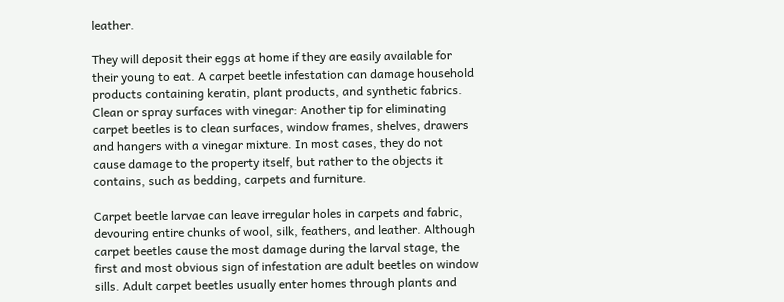leather.

They will deposit their eggs at home if they are easily available for their young to eat. A carpet beetle infestation can damage household products containing keratin, plant products, and synthetic fabrics. Clean or spray surfaces with vinegar: Another tip for eliminating carpet beetles is to clean surfaces, window frames, shelves, drawers and hangers with a vinegar mixture. In most cases, they do not cause damage to the property itself, but rather to the objects it contains, such as bedding, carpets and furniture.

Carpet beetle larvae can leave irregular holes in carpets and fabric, devouring entire chunks of wool, silk, feathers, and leather. Although carpet beetles cause the most damage during the larval stage, the first and most obvious sign of infestation are adult beetles on window sills. Adult carpet beetles usually enter homes through plants and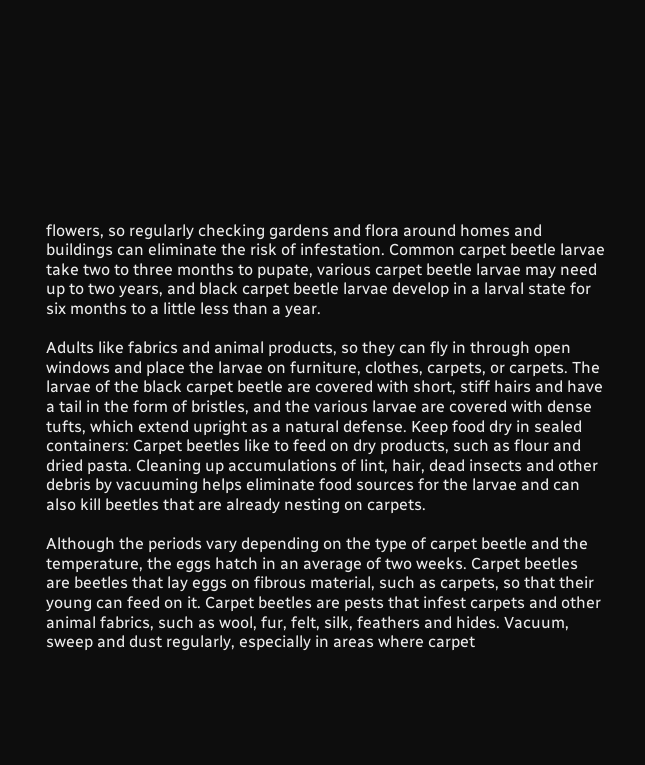flowers, so regularly checking gardens and flora around homes and buildings can eliminate the risk of infestation. Common carpet beetle larvae take two to three months to pupate, various carpet beetle larvae may need up to two years, and black carpet beetle larvae develop in a larval state for six months to a little less than a year.

Adults like fabrics and animal products, so they can fly in through open windows and place the larvae on furniture, clothes, carpets, or carpets. The larvae of the black carpet beetle are covered with short, stiff hairs and have a tail in the form of bristles, and the various larvae are covered with dense tufts, which extend upright as a natural defense. Keep food dry in sealed containers: Carpet beetles like to feed on dry products, such as flour and dried pasta. Cleaning up accumulations of lint, hair, dead insects and other debris by vacuuming helps eliminate food sources for the larvae and can also kill beetles that are already nesting on carpets.

Although the periods vary depending on the type of carpet beetle and the temperature, the eggs hatch in an average of two weeks. Carpet beetles are beetles that lay eggs on fibrous material, such as carpets, so that their young can feed on it. Carpet beetles are pests that infest carpets and other animal fabrics, such as wool, fur, felt, silk, feathers and hides. Vacuum, sweep and dust regularly, especially in areas where carpet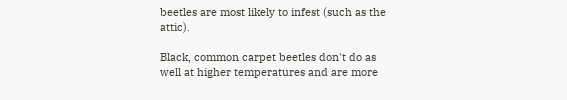beetles are most likely to infest (such as the attic).

Black, common carpet beetles don't do as well at higher temperatures and are more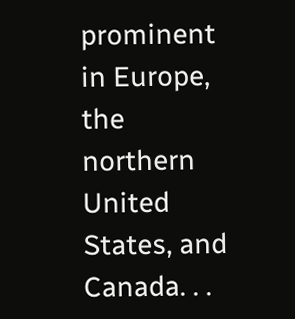prominent in Europe, the northern United States, and Canada. . .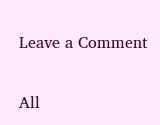Leave a Comment

All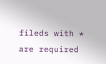fileds with * are required